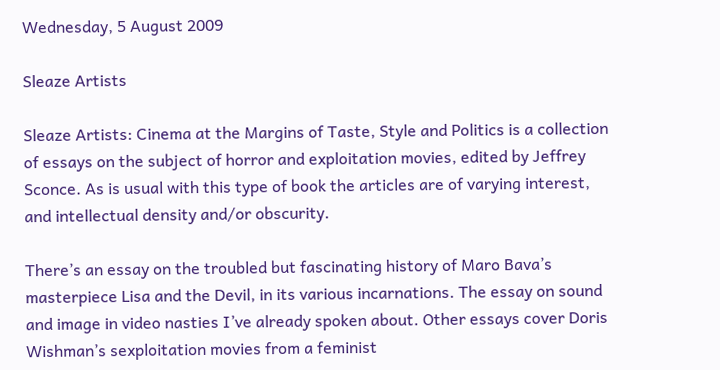Wednesday, 5 August 2009

Sleaze Artists

Sleaze Artists: Cinema at the Margins of Taste, Style and Politics is a collection of essays on the subject of horror and exploitation movies, edited by Jeffrey Sconce. As is usual with this type of book the articles are of varying interest, and intellectual density and/or obscurity.

There’s an essay on the troubled but fascinating history of Maro Bava’s masterpiece Lisa and the Devil, in its various incarnations. The essay on sound and image in video nasties I’ve already spoken about. Other essays cover Doris Wishman’s sexploitation movies from a feminist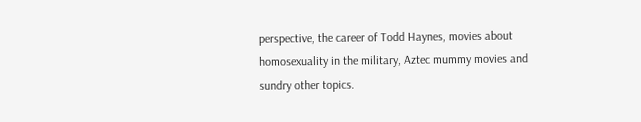perspective, the career of Todd Haynes, movies about homosexuality in the military, Aztec mummy movies and sundry other topics.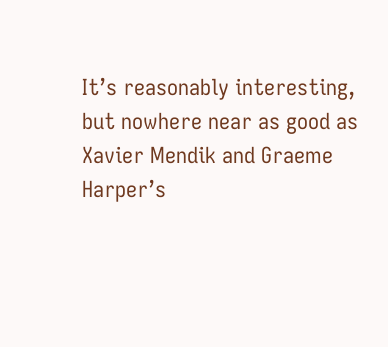It’s reasonably interesting, but nowhere near as good as Xavier Mendik and Graeme Harper’s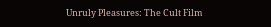Unruly Pleasures: The Cult Film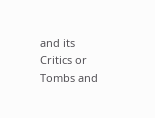and its Critics or Tombs and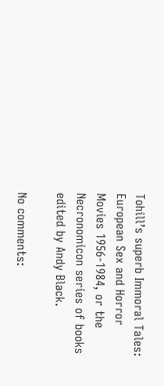Tohill’s superb Immoral Tales: European Sex and Horror Movies 1956-1984, or the Necronomicon series of books edited by Andy Black.

No comments: